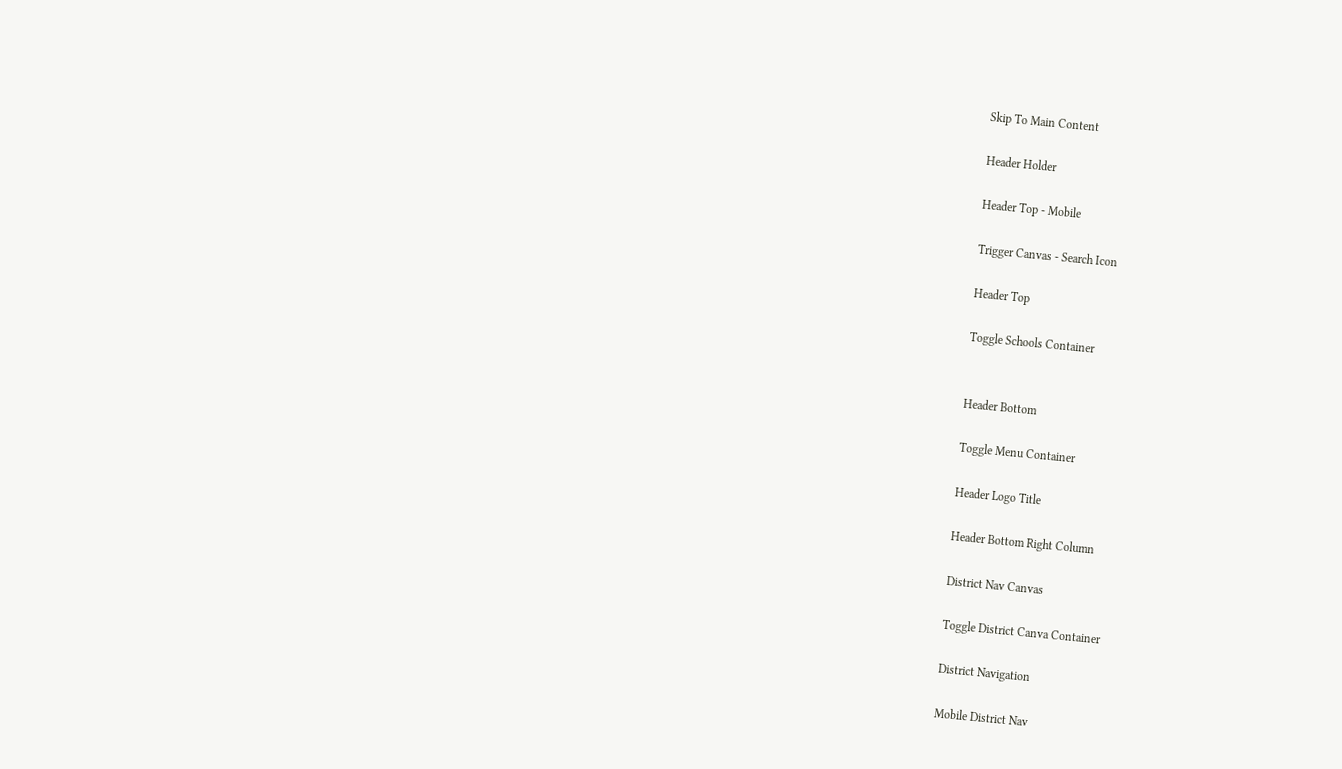Skip To Main Content

Header Holder

Header Top - Mobile

Trigger Canvas - Search Icon

Header Top

Toggle Schools Container


Header Bottom

Toggle Menu Container

Header Logo Title

Header Bottom Right Column

District Nav Canvas

Toggle District Canva Container

District Navigation

Mobile District Nav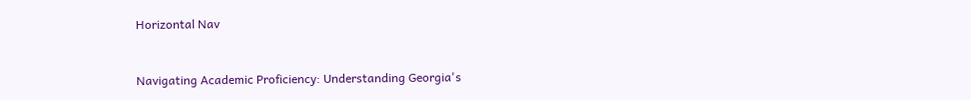Horizontal Nav



Navigating Academic Proficiency: Understanding Georgia's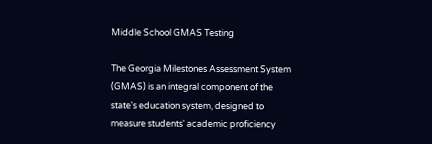Middle School GMAS Testing

The Georgia Milestones Assessment System (GMAS) is an integral component of the state's education system, designed to measure students' academic proficiency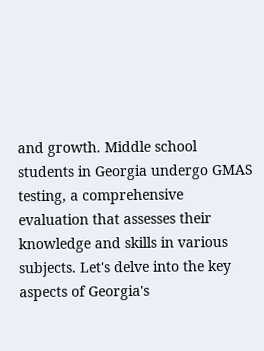and growth. Middle school students in Georgia undergo GMAS testing, a comprehensive evaluation that assesses their knowledge and skills in various subjects. Let's delve into the key aspects of Georgia's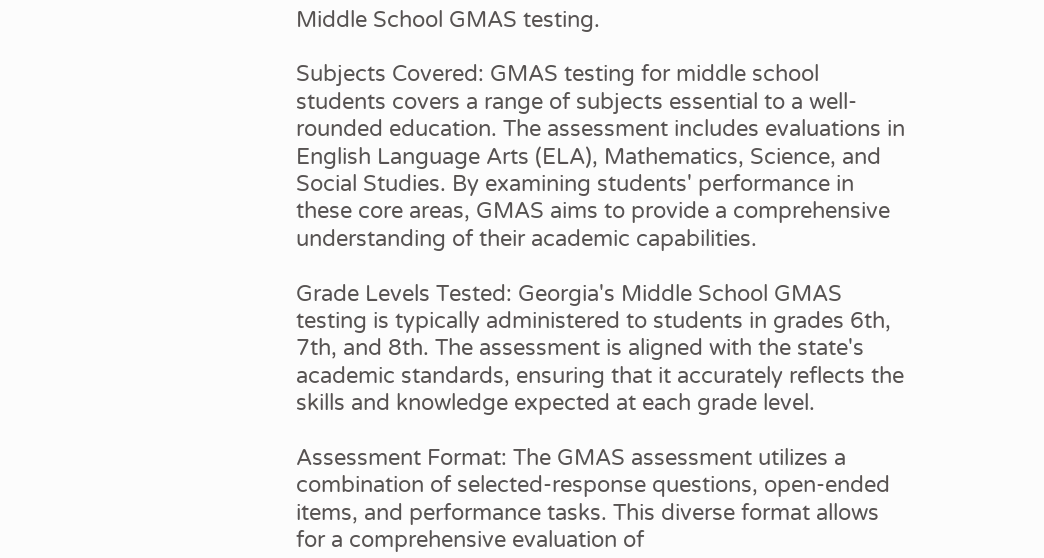Middle School GMAS testing.

Subjects Covered: GMAS testing for middle school students covers a range of subjects essential to a well-rounded education. The assessment includes evaluations in English Language Arts (ELA), Mathematics, Science, and Social Studies. By examining students' performance in these core areas, GMAS aims to provide a comprehensive understanding of their academic capabilities.

Grade Levels Tested: Georgia's Middle School GMAS testing is typically administered to students in grades 6th, 7th, and 8th. The assessment is aligned with the state's academic standards, ensuring that it accurately reflects the skills and knowledge expected at each grade level.

Assessment Format: The GMAS assessment utilizes a combination of selected-response questions, open-ended items, and performance tasks. This diverse format allows for a comprehensive evaluation of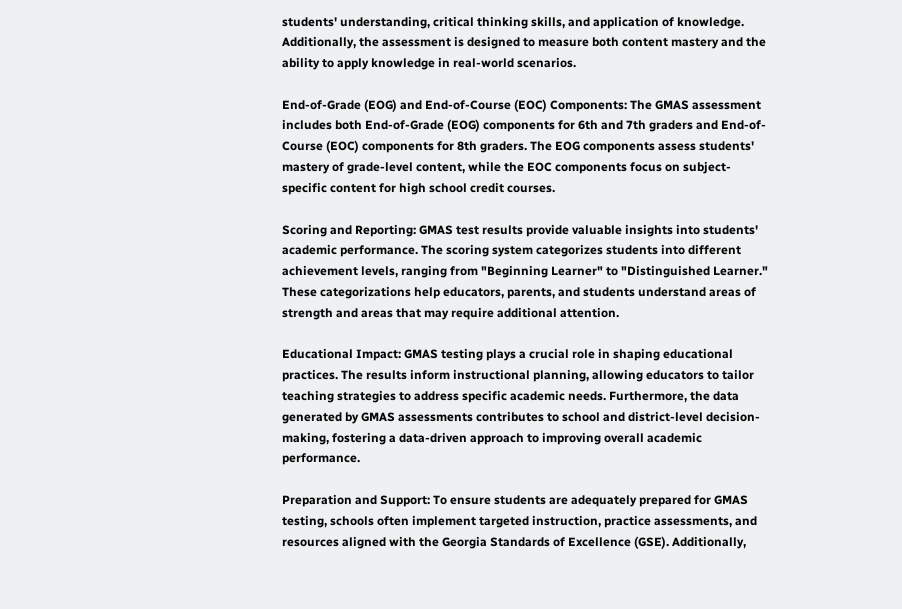students' understanding, critical thinking skills, and application of knowledge. Additionally, the assessment is designed to measure both content mastery and the ability to apply knowledge in real-world scenarios.

End-of-Grade (EOG) and End-of-Course (EOC) Components: The GMAS assessment includes both End-of-Grade (EOG) components for 6th and 7th graders and End-of-Course (EOC) components for 8th graders. The EOG components assess students' mastery of grade-level content, while the EOC components focus on subject-specific content for high school credit courses.

Scoring and Reporting: GMAS test results provide valuable insights into students' academic performance. The scoring system categorizes students into different achievement levels, ranging from "Beginning Learner" to "Distinguished Learner." These categorizations help educators, parents, and students understand areas of strength and areas that may require additional attention.

Educational Impact: GMAS testing plays a crucial role in shaping educational practices. The results inform instructional planning, allowing educators to tailor teaching strategies to address specific academic needs. Furthermore, the data generated by GMAS assessments contributes to school and district-level decision-making, fostering a data-driven approach to improving overall academic performance.

Preparation and Support: To ensure students are adequately prepared for GMAS testing, schools often implement targeted instruction, practice assessments, and resources aligned with the Georgia Standards of Excellence (GSE). Additionally,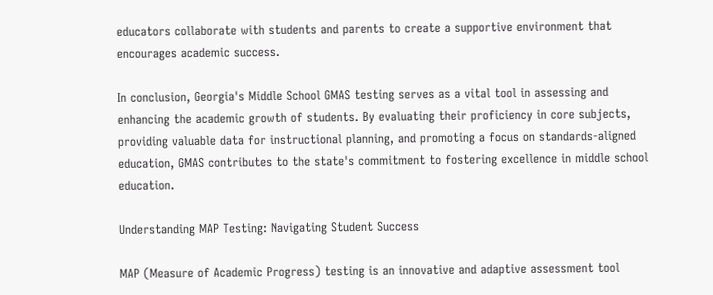educators collaborate with students and parents to create a supportive environment that encourages academic success.

In conclusion, Georgia's Middle School GMAS testing serves as a vital tool in assessing and enhancing the academic growth of students. By evaluating their proficiency in core subjects, providing valuable data for instructional planning, and promoting a focus on standards-aligned education, GMAS contributes to the state's commitment to fostering excellence in middle school education.

Understanding MAP Testing: Navigating Student Success

MAP (Measure of Academic Progress) testing is an innovative and adaptive assessment tool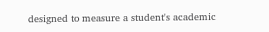designed to measure a student's academic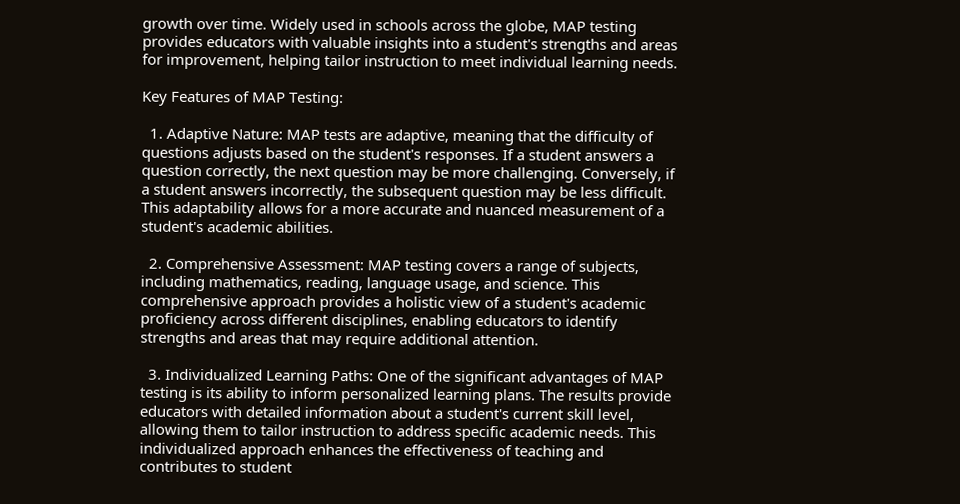growth over time. Widely used in schools across the globe, MAP testing provides educators with valuable insights into a student's strengths and areas for improvement, helping tailor instruction to meet individual learning needs.

Key Features of MAP Testing:

  1. Adaptive Nature: MAP tests are adaptive, meaning that the difficulty of questions adjusts based on the student's responses. If a student answers a question correctly, the next question may be more challenging. Conversely, if a student answers incorrectly, the subsequent question may be less difficult. This adaptability allows for a more accurate and nuanced measurement of a student's academic abilities.

  2. Comprehensive Assessment: MAP testing covers a range of subjects, including mathematics, reading, language usage, and science. This comprehensive approach provides a holistic view of a student's academic proficiency across different disciplines, enabling educators to identify strengths and areas that may require additional attention.

  3. Individualized Learning Paths: One of the significant advantages of MAP testing is its ability to inform personalized learning plans. The results provide educators with detailed information about a student's current skill level, allowing them to tailor instruction to address specific academic needs. This individualized approach enhances the effectiveness of teaching and contributes to student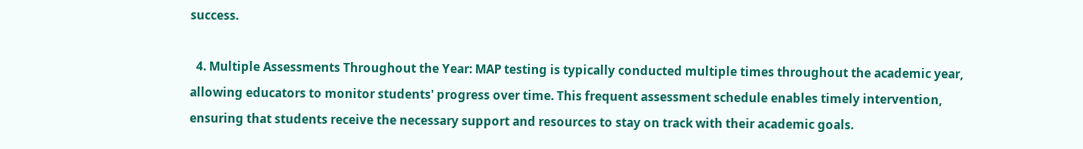success.

  4. Multiple Assessments Throughout the Year: MAP testing is typically conducted multiple times throughout the academic year, allowing educators to monitor students' progress over time. This frequent assessment schedule enables timely intervention, ensuring that students receive the necessary support and resources to stay on track with their academic goals.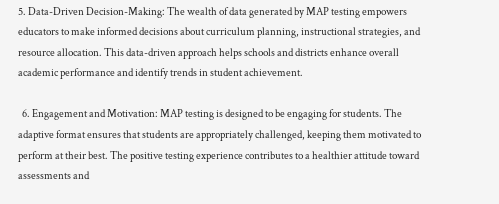5. Data-Driven Decision-Making: The wealth of data generated by MAP testing empowers educators to make informed decisions about curriculum planning, instructional strategies, and resource allocation. This data-driven approach helps schools and districts enhance overall academic performance and identify trends in student achievement.

  6. Engagement and Motivation: MAP testing is designed to be engaging for students. The adaptive format ensures that students are appropriately challenged, keeping them motivated to perform at their best. The positive testing experience contributes to a healthier attitude toward assessments and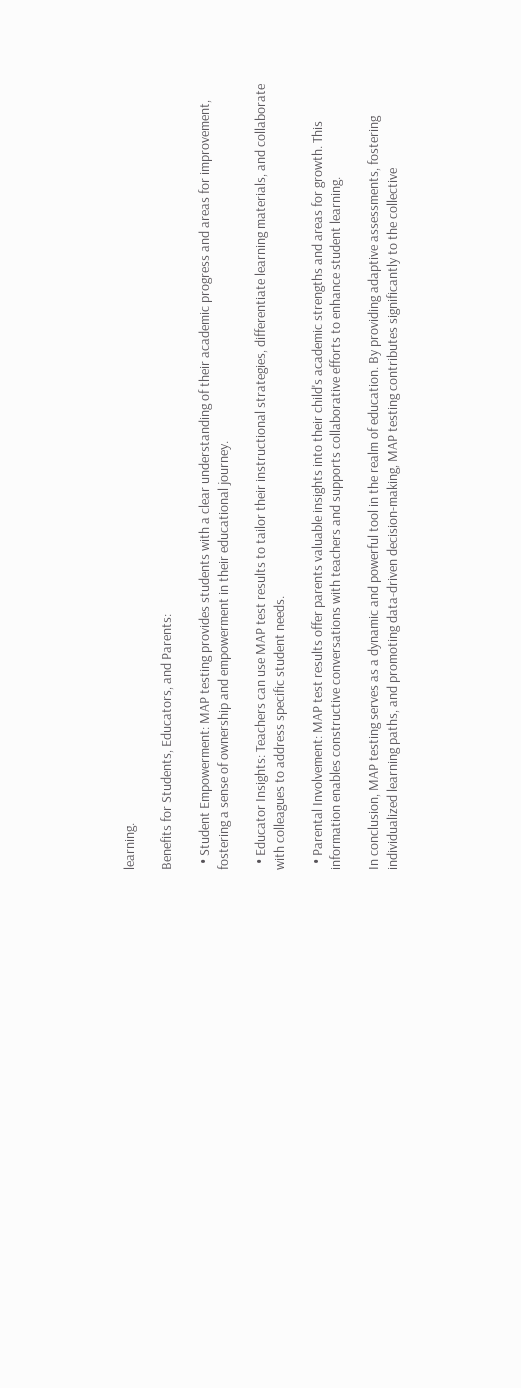learning.

Benefits for Students, Educators, and Parents:

  • Student Empowerment: MAP testing provides students with a clear understanding of their academic progress and areas for improvement, fostering a sense of ownership and empowerment in their educational journey.

  • Educator Insights: Teachers can use MAP test results to tailor their instructional strategies, differentiate learning materials, and collaborate with colleagues to address specific student needs.

  • Parental Involvement: MAP test results offer parents valuable insights into their child's academic strengths and areas for growth. This information enables constructive conversations with teachers and supports collaborative efforts to enhance student learning.

In conclusion, MAP testing serves as a dynamic and powerful tool in the realm of education. By providing adaptive assessments, fostering individualized learning paths, and promoting data-driven decision-making, MAP testing contributes significantly to the collective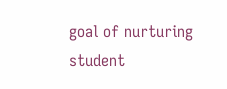goal of nurturing student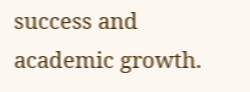success and academic growth.